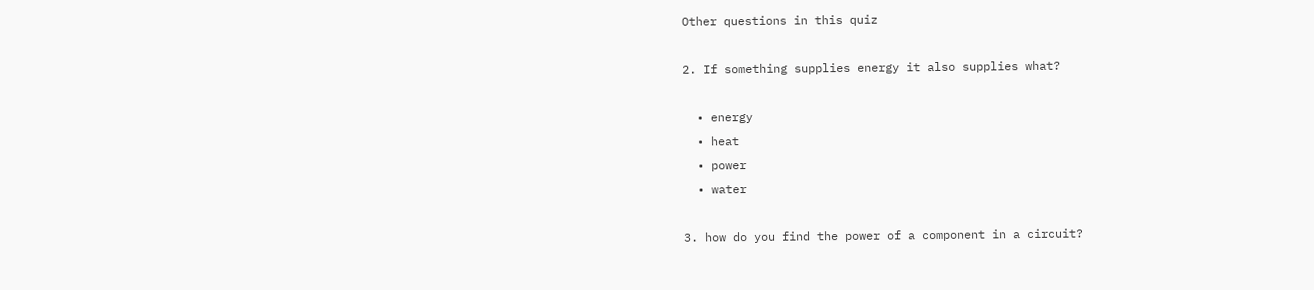Other questions in this quiz

2. If something supplies energy it also supplies what?

  • energy
  • heat
  • power
  • water

3. how do you find the power of a component in a circuit?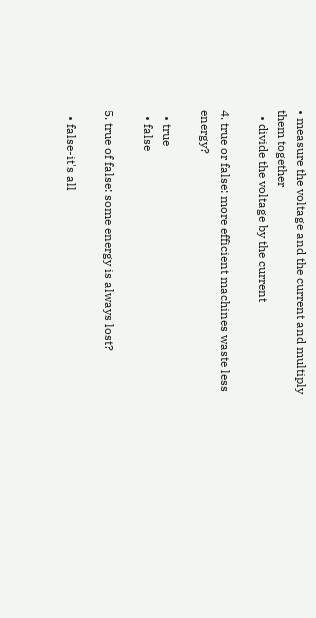• measure the voltage and the current and multiply them together
  • divide the voltage by the current

4. true or false: more efficient machines waste less energy?

  • true
  • false

5. true of false: some energy is always lost?

  • false-it's all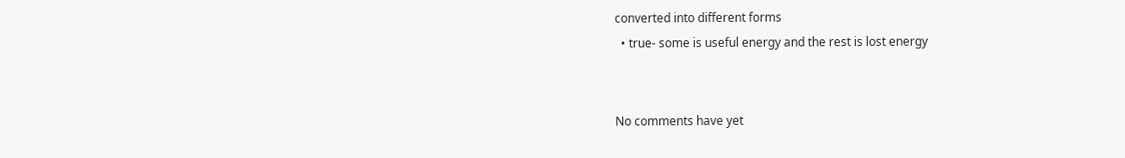converted into different forms
  • true- some is useful energy and the rest is lost energy


No comments have yet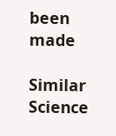been made

Similar Science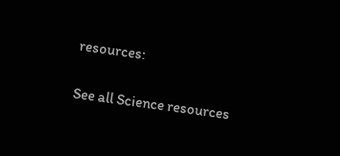resources:

See all Science resources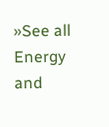»See all Energy and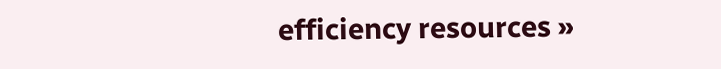efficiency resources »